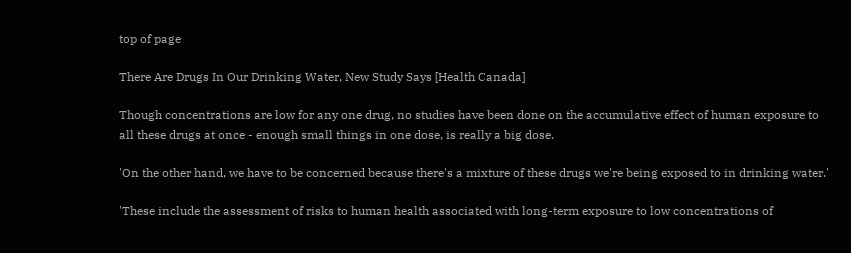top of page

There Are Drugs In Our Drinking Water, New Study Says [Health Canada]

Though concentrations are low for any one drug, no studies have been done on the accumulative effect of human exposure to all these drugs at once - enough small things in one dose, is really a big dose.

'On the other hand, we have to be concerned because there's a mixture of these drugs we're being exposed to in drinking water.'

'These include the assessment of risks to human health associated with long-term exposure to low concentrations of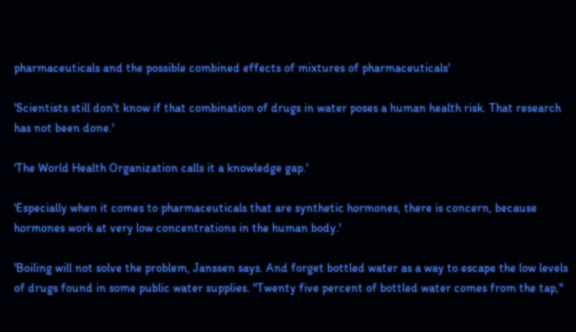pharmaceuticals and the possible combined effects of mixtures of pharmaceuticals'

'Scientists still don't know if that combination of drugs in water poses a human health risk. That research has not been done.'

'The World Health Organization calls it a knowledge gap.'

'Especially when it comes to pharmaceuticals that are synthetic hormones, there is concern, because hormones work at very low concentrations in the human body.'

'Boiling will not solve the problem, Janssen says. And forget bottled water as a way to escape the low levels of drugs found in some public water supplies. "Twenty five percent of bottled water comes from the tap,"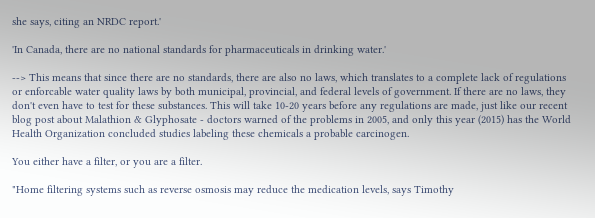she says, citing an NRDC report.'

'In Canada, there are no national standards for pharmaceuticals in drinking water.'

--> This means that since there are no standards, there are also no laws, which translates to a complete lack of regulations or enforcable water quality laws by both municipal, provincial, and federal levels of government. If there are no laws, they don't even have to test for these substances. This will take 10-20 years before any regulations are made, just like our recent blog post about Malathion & Glyphosate - doctors warned of the problems in 2005, and only this year (2015) has the World Health Organization concluded studies labeling these chemicals a probable carcinogen.

You either have a filter, or you are a filter.

"Home filtering systems such as reverse osmosis may reduce the medication levels, says Timothy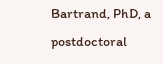Bartrand, PhD, a postdoctoral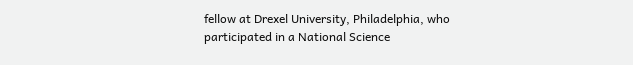fellow at Drexel University, Philadelphia, who participated in a National Science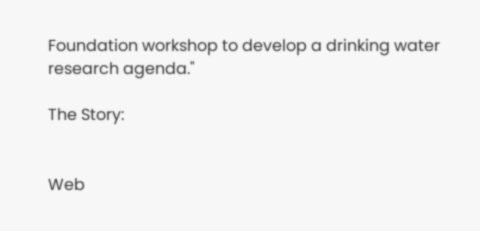Foundation workshop to develop a drinking water research agenda."

The Story:


Web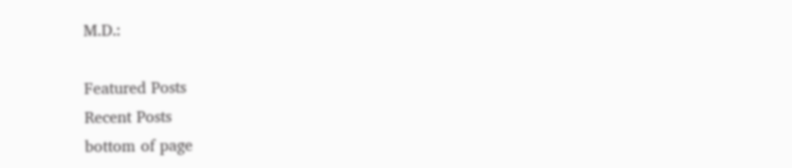M.D.:

Featured Posts
Recent Posts
bottom of page